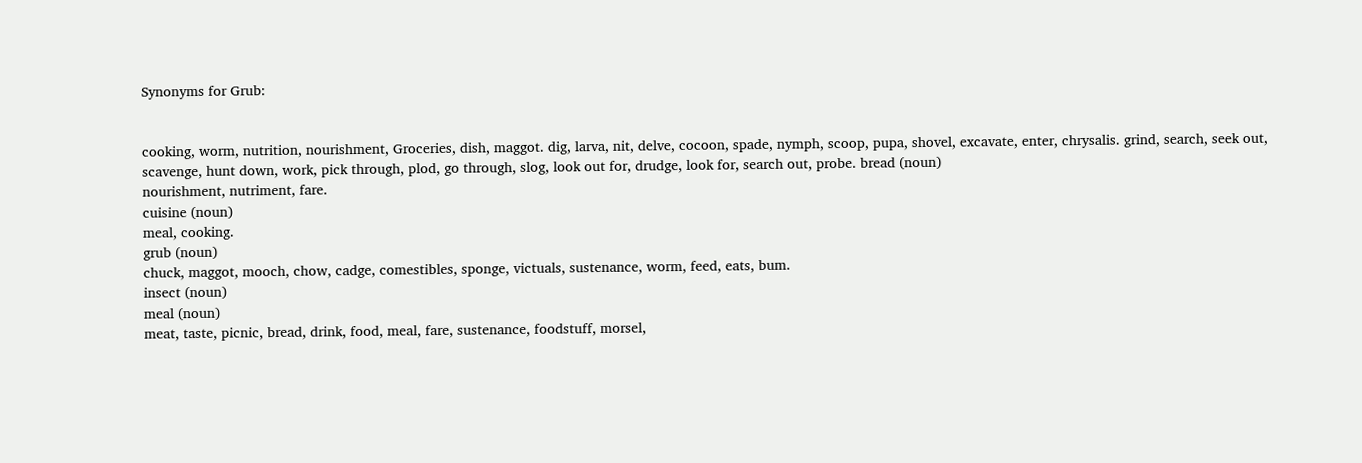Synonyms for Grub:


cooking, worm, nutrition, nourishment, Groceries, dish, maggot. dig, larva, nit, delve, cocoon, spade, nymph, scoop, pupa, shovel, excavate, enter, chrysalis. grind, search, seek out, scavenge, hunt down, work, pick through, plod, go through, slog, look out for, drudge, look for, search out, probe. bread (noun)
nourishment, nutriment, fare.
cuisine (noun)
meal, cooking.
grub (noun)
chuck, maggot, mooch, chow, cadge, comestibles, sponge, victuals, sustenance, worm, feed, eats, bum.
insect (noun)
meal (noun)
meat, taste, picnic, bread, drink, food, meal, fare, sustenance, foodstuff, morsel,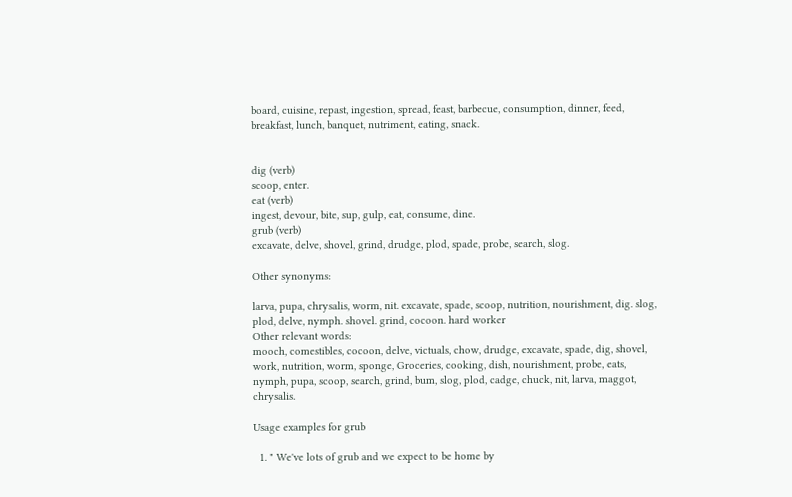board, cuisine, repast, ingestion, spread, feast, barbecue, consumption, dinner, feed, breakfast, lunch, banquet, nutriment, eating, snack.


dig (verb)
scoop, enter.
eat (verb)
ingest, devour, bite, sup, gulp, eat, consume, dine.
grub (verb)
excavate, delve, shovel, grind, drudge, plod, spade, probe, search, slog.

Other synonyms:

larva, pupa, chrysalis, worm, nit. excavate, spade, scoop, nutrition, nourishment, dig. slog, plod, delve, nymph. shovel. grind, cocoon. hard worker
Other relevant words:
mooch, comestibles, cocoon, delve, victuals, chow, drudge, excavate, spade, dig, shovel, work, nutrition, worm, sponge, Groceries, cooking, dish, nourishment, probe, eats, nymph, pupa, scoop, search, grind, bum, slog, plod, cadge, chuck, nit, larva, maggot, chrysalis.

Usage examples for grub

  1. " We've lots of grub and we expect to be home by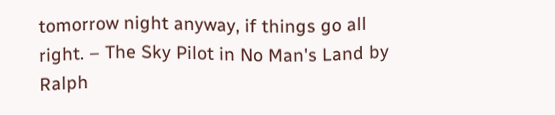tomorrow night anyway, if things go all right. – The Sky Pilot in No Man's Land by Ralph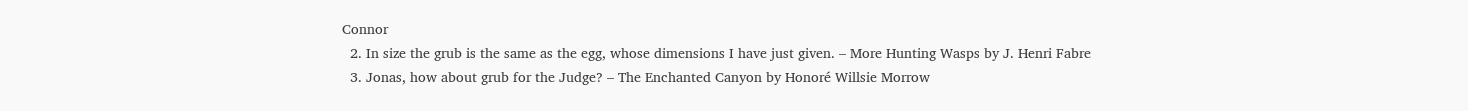Connor
  2. In size the grub is the same as the egg, whose dimensions I have just given. – More Hunting Wasps by J. Henri Fabre
  3. Jonas, how about grub for the Judge? – The Enchanted Canyon by Honoré Willsie Morrow